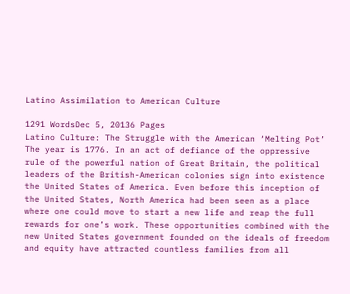Latino Assimilation to American Culture

1291 WordsDec 5, 20136 Pages
Latino Culture: The Struggle with the American ‘Melting Pot’ The year is 1776. In an act of defiance of the oppressive rule of the powerful nation of Great Britain, the political leaders of the British-American colonies sign into existence the United States of America. Even before this inception of the United States, North America had been seen as a place where one could move to start a new life and reap the full rewards for one’s work. These opportunities combined with the new United States government founded on the ideals of freedom and equity have attracted countless families from all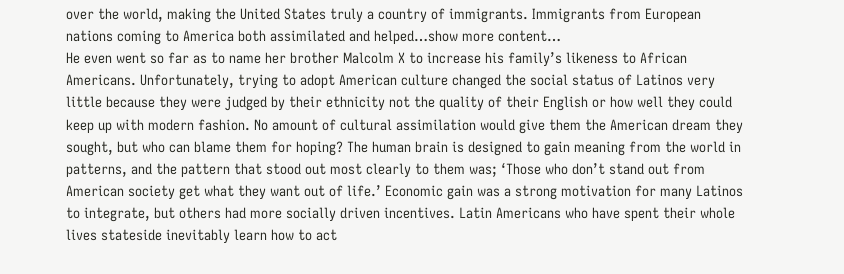over the world, making the United States truly a country of immigrants. Immigrants from European nations coming to America both assimilated and helped…show more content…
He even went so far as to name her brother Malcolm X to increase his family’s likeness to African Americans. Unfortunately, trying to adopt American culture changed the social status of Latinos very little because they were judged by their ethnicity not the quality of their English or how well they could keep up with modern fashion. No amount of cultural assimilation would give them the American dream they sought, but who can blame them for hoping? The human brain is designed to gain meaning from the world in patterns, and the pattern that stood out most clearly to them was; ‘Those who don’t stand out from American society get what they want out of life.’ Economic gain was a strong motivation for many Latinos to integrate, but others had more socially driven incentives. Latin Americans who have spent their whole lives stateside inevitably learn how to act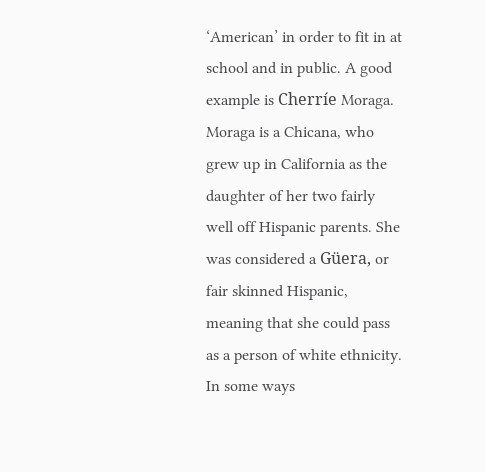‘American’ in order to fit in at school and in public. A good example is Cherríe Moraga. Moraga is a Chicana, who grew up in California as the daughter of her two fairly well off Hispanic parents. She was considered a Güera, or fair skinned Hispanic, meaning that she could pass as a person of white ethnicity. In some ways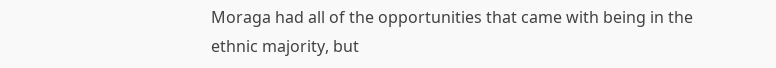Moraga had all of the opportunities that came with being in the ethnic majority, but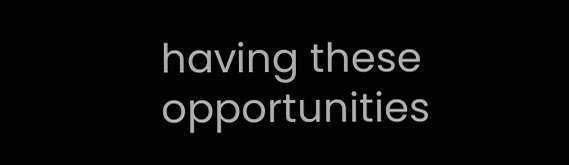having these opportunities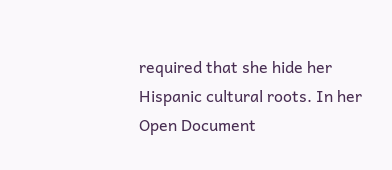required that she hide her Hispanic cultural roots. In her
Open Document